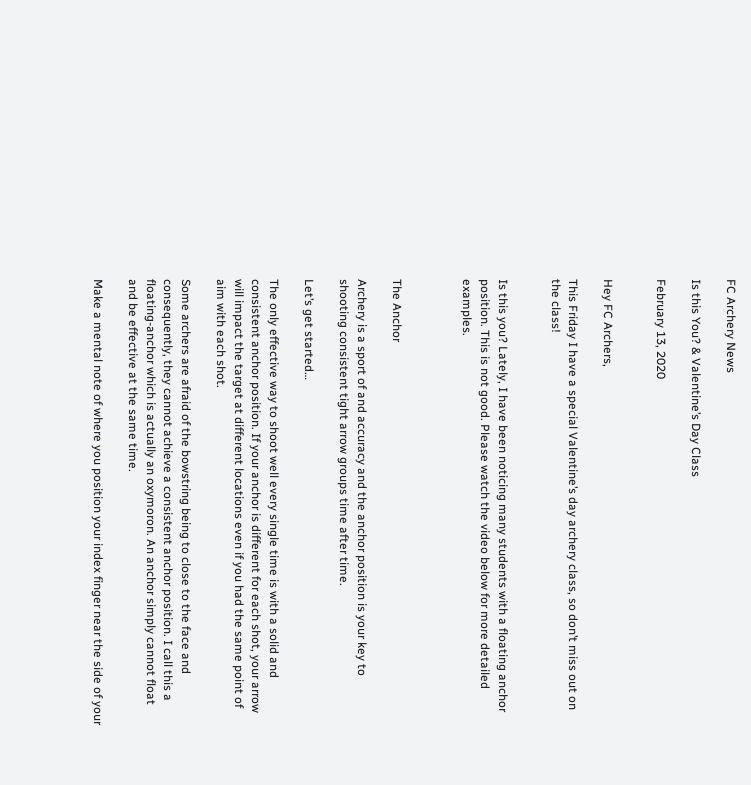FC Archery News

Is this You? & Valentine’s Day Class

February 13, 2020


Hey FC Archers,

This Friday I have a special Valentine’s day archery class, so don’t miss out on the class!


Is this you? Lately, I have been noticing many students with a floating anchor position. This is not good. Please watch the video below for more detailed examples.



The Anchor

Archery is a sport of and accuracy and the anchor position is your key to shooting consistent tight arrow groups time after time.

Let’s get started…

The only effective way to shoot well every single time is with a solid and consistent anchor position. If your anchor is different for each shot, your arrow will impact the target at different locations even if you had the same point of aim with each shot.

Some archers are afraid of the bowstring being to close to the face and consequently, they cannot achieve a consistent anchor position. I call this a floating-anchor which is actually an oxymoron. An anchor simply cannot float and be effective at the same time.

Make a mental note of where you position your index finger near the side of your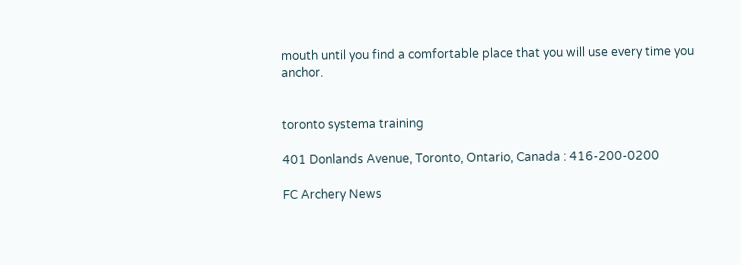mouth until you find a comfortable place that you will use every time you anchor.


toronto systema training

401 Donlands Avenue, Toronto, Ontario, Canada : 416-200-0200

FC Archery News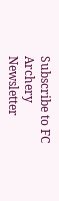Subscribe to FC Archery Newsletter